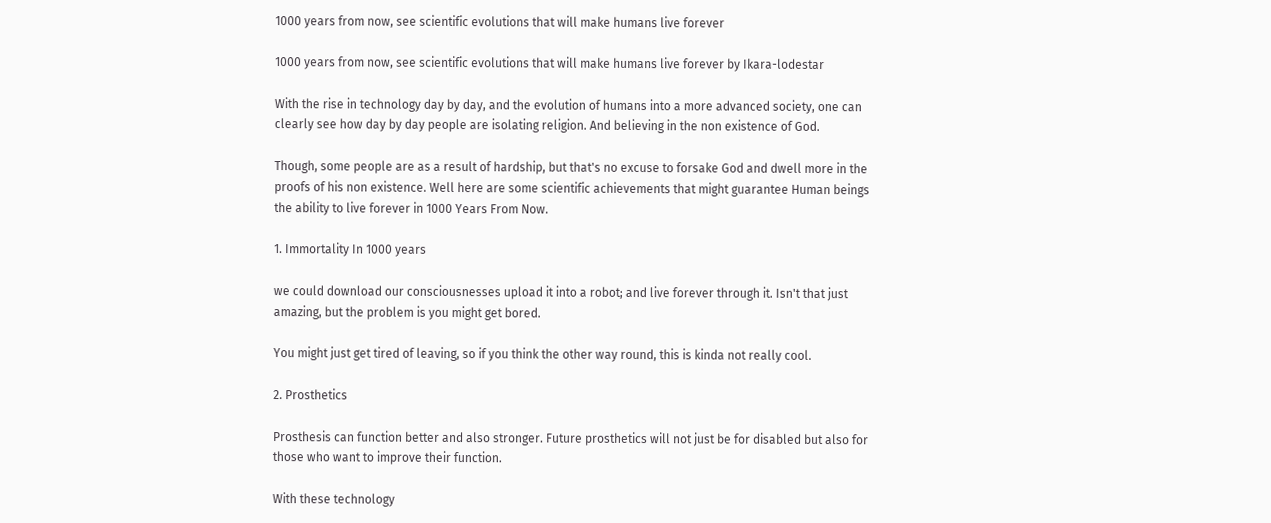1000 years from now, see scientific evolutions that will make humans live forever

1000 years from now, see scientific evolutions that will make humans live forever by Ikara-lodestar

With the rise in technology day by day, and the evolution of humans into a more advanced society, one can clearly see how day by day people are isolating religion. And believing in the non existence of God.

Though, some people are as a result of hardship, but that's no excuse to forsake God and dwell more in the proofs of his non existence. Well here are some scientific achievements that might guarantee Human beings the ability to live forever in 1000 Years From Now.

1. Immortality In 1000 years

we could download our consciousnesses upload it into a robot; and live forever through it. Isn't that just amazing, but the problem is you might get bored.

You might just get tired of leaving, so if you think the other way round, this is kinda not really cool.

2. Prosthetics

Prosthesis can function better and also stronger. Future prosthetics will not just be for disabled but also for those who want to improve their function.

With these technology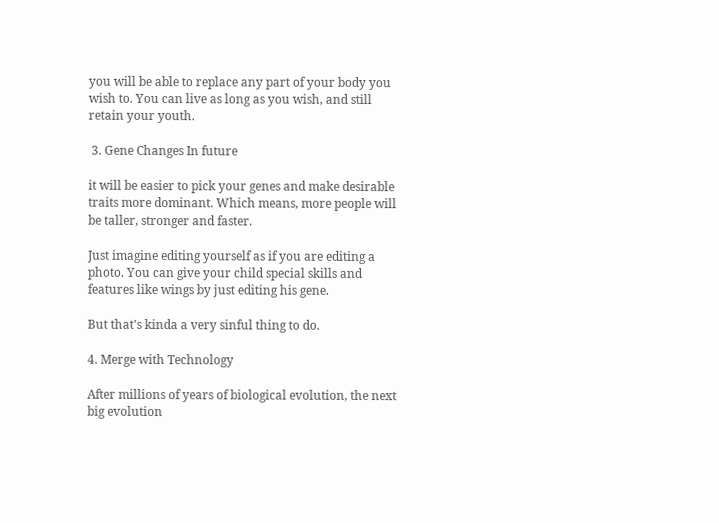you will be able to replace any part of your body you wish to. You can live as long as you wish, and still retain your youth.

 3. Gene Changes In future

it will be easier to pick your genes and make desirable traits more dominant. Which means, more people will be taller, stronger and faster.

Just imagine editing yourself as if you are editing a photo. You can give your child special skills and features like wings by just editing his gene.

But that's kinda a very sinful thing to do.

4. Merge with Technology

After millions of years of biological evolution, the next big evolution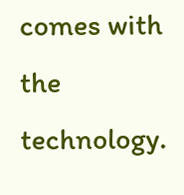comes with the technology.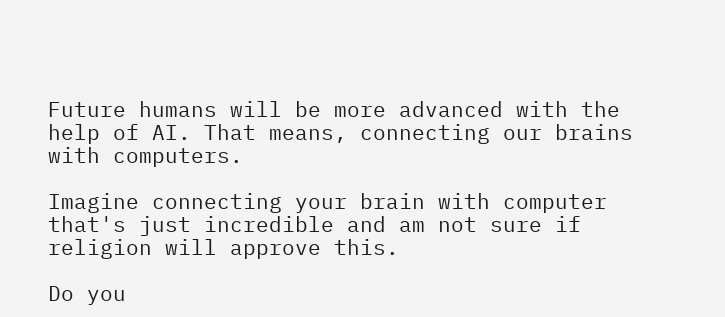Future humans will be more advanced with the help of AI. That means, connecting our brains with computers.

Imagine connecting your brain with computer that's just incredible and am not sure if religion will approve this.

Do you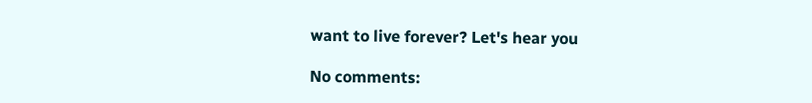want to live forever? Let's hear you

No comments: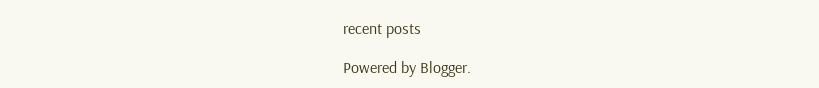recent posts

Powered by Blogger.